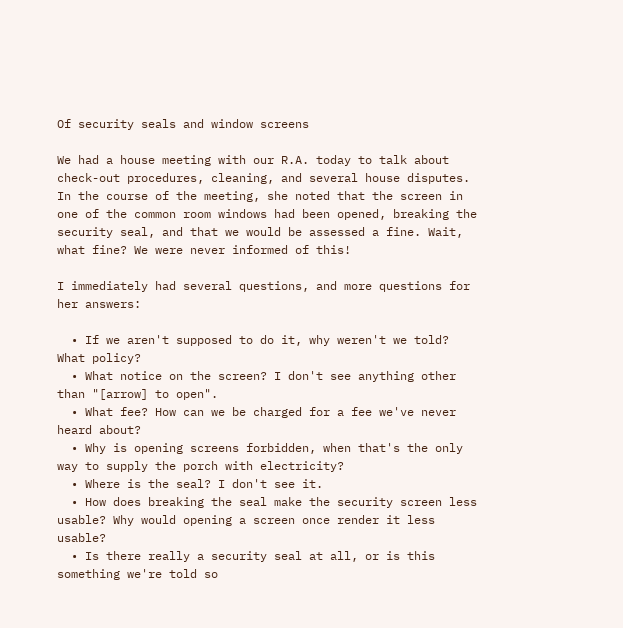Of security seals and window screens

We had a house meeting with our R.A. today to talk about check-out procedures, cleaning, and several house disputes. In the course of the meeting, she noted that the screen in one of the common room windows had been opened, breaking the security seal, and that we would be assessed a fine. Wait, what fine? We were never informed of this!

I immediately had several questions, and more questions for her answers:

  • If we aren't supposed to do it, why weren't we told? What policy?
  • What notice on the screen? I don't see anything other than "[arrow] to open".
  • What fee? How can we be charged for a fee we've never heard about?
  • Why is opening screens forbidden, when that's the only way to supply the porch with electricity?
  • Where is the seal? I don't see it.
  • How does breaking the seal make the security screen less usable? Why would opening a screen once render it less usable?
  • Is there really a security seal at all, or is this something we're told so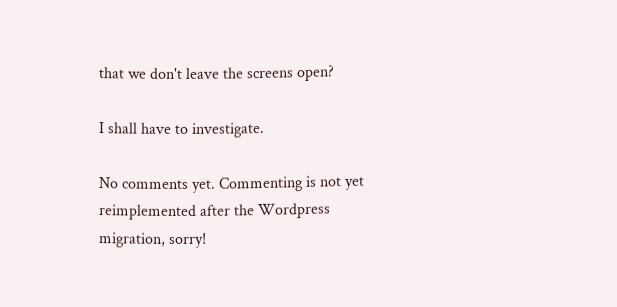that we don't leave the screens open?

I shall have to investigate.

No comments yet. Commenting is not yet reimplemented after the Wordpress migration, sorry!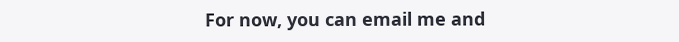For now, you can email me and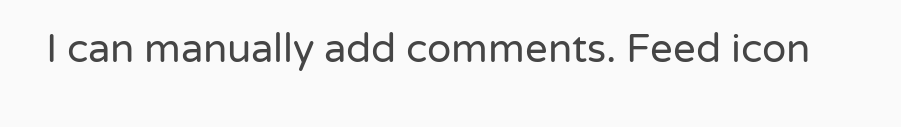I can manually add comments. Feed icon